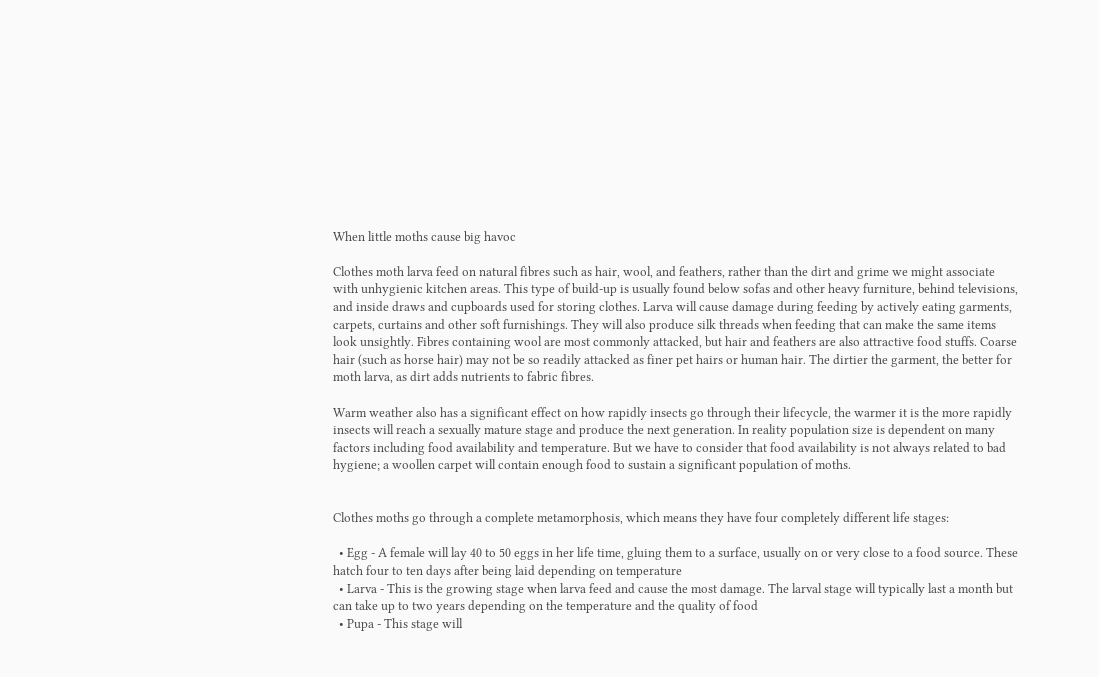When little moths cause big havoc

Clothes moth larva feed on natural fibres such as hair, wool, and feathers, rather than the dirt and grime we might associate with unhygienic kitchen areas. This type of build-up is usually found below sofas and other heavy furniture, behind televisions, and inside draws and cupboards used for storing clothes. Larva will cause damage during feeding by actively eating garments, carpets, curtains and other soft furnishings. They will also produce silk threads when feeding that can make the same items look unsightly. Fibres containing wool are most commonly attacked, but hair and feathers are also attractive food stuffs. Coarse hair (such as horse hair) may not be so readily attacked as finer pet hairs or human hair. The dirtier the garment, the better for moth larva, as dirt adds nutrients to fabric fibres.

Warm weather also has a significant effect on how rapidly insects go through their lifecycle, the warmer it is the more rapidly insects will reach a sexually mature stage and produce the next generation. In reality population size is dependent on many factors including food availability and temperature. But we have to consider that food availability is not always related to bad hygiene; a woollen carpet will contain enough food to sustain a significant population of moths.


Clothes moths go through a complete metamorphosis, which means they have four completely different life stages:

  • Egg - A female will lay 40 to 50 eggs in her life time, gluing them to a surface, usually on or very close to a food source. These hatch four to ten days after being laid depending on temperature
  • Larva - This is the growing stage when larva feed and cause the most damage. The larval stage will typically last a month but can take up to two years depending on the temperature and the quality of food
  • Pupa - This stage will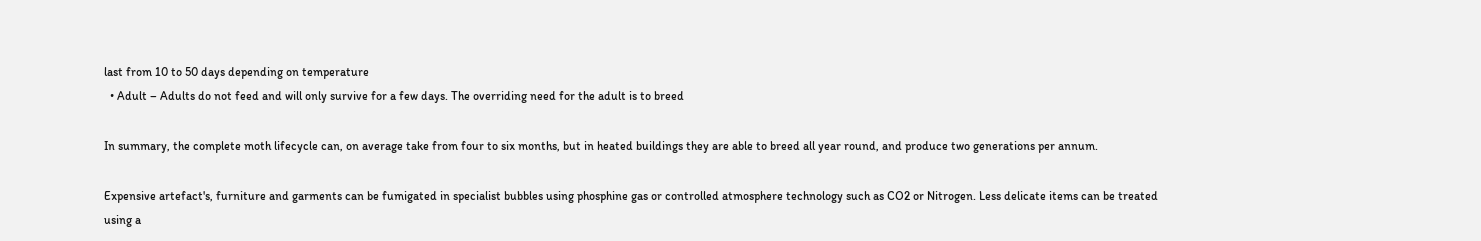last from 10 to 50 days depending on temperature
  • Adult – Adults do not feed and will only survive for a few days. The overriding need for the adult is to breed

In summary, the complete moth lifecycle can, on average take from four to six months, but in heated buildings they are able to breed all year round, and produce two generations per annum.

Expensive artefact's, furniture and garments can be fumigated in specialist bubbles using phosphine gas or controlled atmosphere technology such as CO2 or Nitrogen. Less delicate items can be treated using a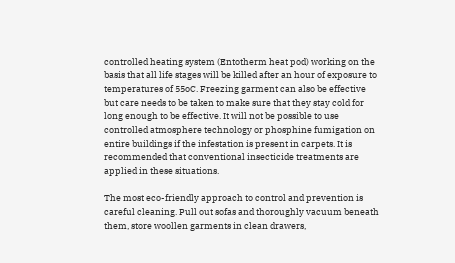controlled heating system (Entotherm heat pod) working on the basis that all life stages will be killed after an hour of exposure to temperatures of 55oC. Freezing garment can also be effective but care needs to be taken to make sure that they stay cold for long enough to be effective. It will not be possible to use controlled atmosphere technology or phosphine fumigation on entire buildings if the infestation is present in carpets. It is recommended that conventional insecticide treatments are applied in these situations.

The most eco-friendly approach to control and prevention is careful cleaning. Pull out sofas and thoroughly vacuum beneath them, store woollen garments in clean drawers,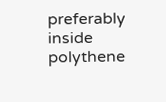preferably inside polythene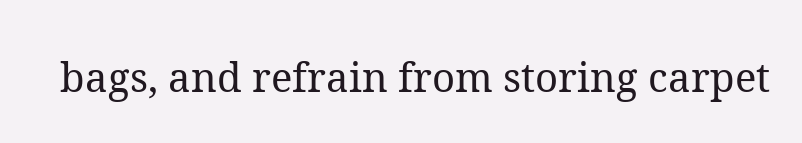bags, and refrain from storing carpet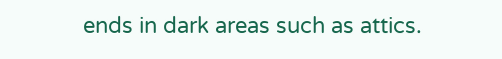ends in dark areas such as attics.